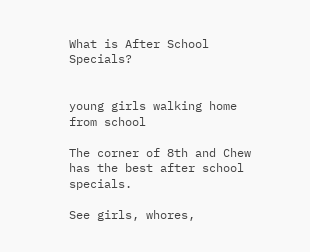What is After School Specials?


young girls walking home from school

The corner of 8th and Chew has the best after school specials.

See girls, whores,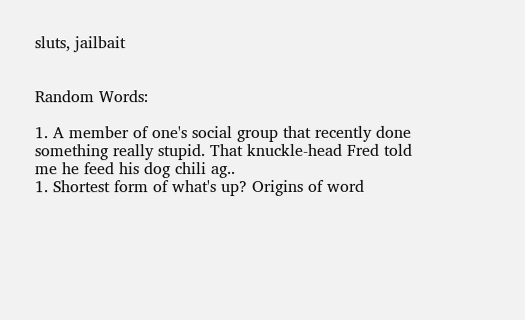sluts, jailbait


Random Words:

1. A member of one's social group that recently done something really stupid. That knuckle-head Fred told me he feed his dog chili ag..
1. Shortest form of what's up? Origins of word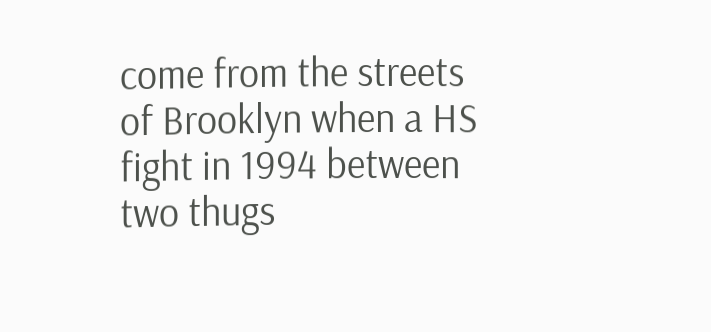come from the streets of Brooklyn when a HS fight in 1994 between two thugs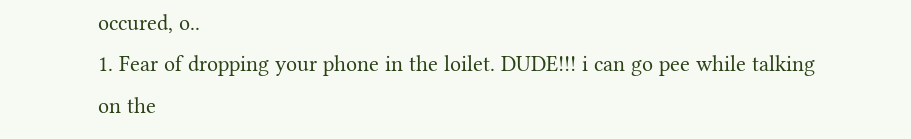occured, o..
1. Fear of dropping your phone in the loilet. DUDE!!! i can go pee while talking on the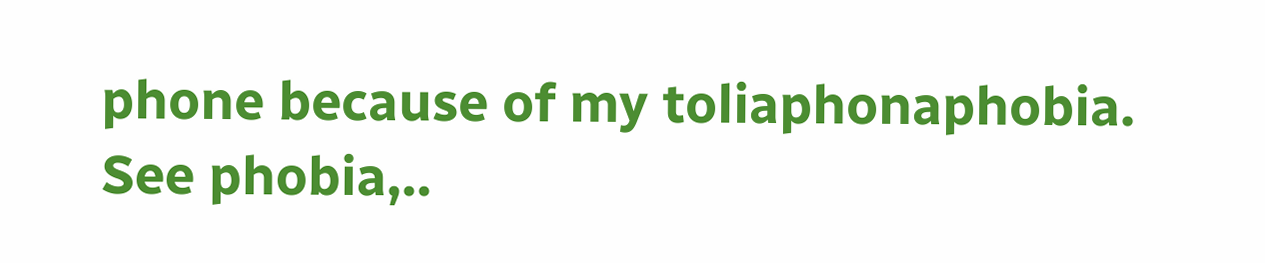phone because of my toliaphonaphobia. See phobia,..